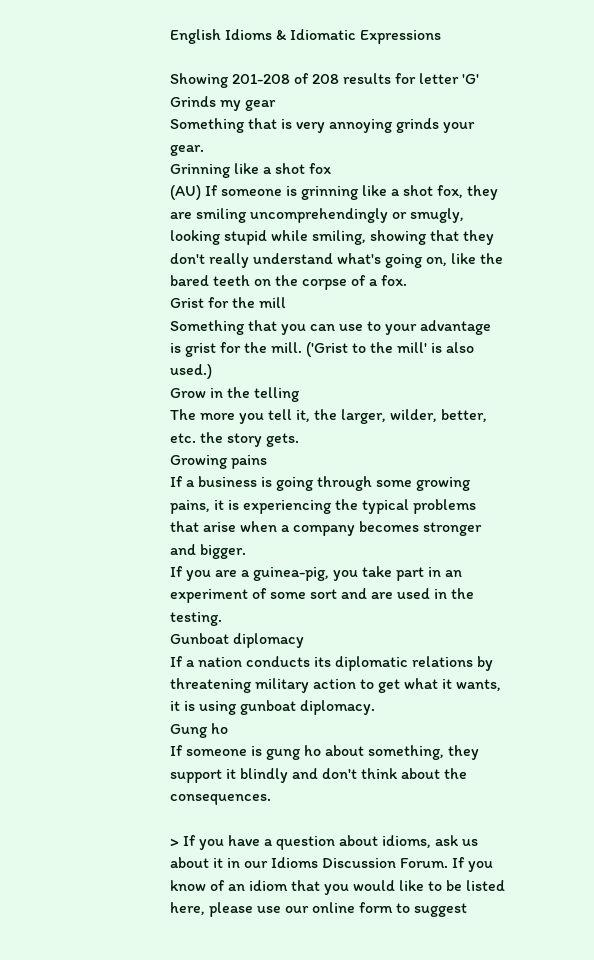English Idioms & Idiomatic Expressions

Showing 201-208 of 208 results for letter 'G'
Grinds my gear
Something that is very annoying grinds your gear.
Grinning like a shot fox
(AU) If someone is grinning like a shot fox, they are smiling uncomprehendingly or smugly, looking stupid while smiling, showing that they don't really understand what's going on, like the bared teeth on the corpse of a fox.
Grist for the mill
Something that you can use to your advantage is grist for the mill. ('Grist to the mill' is also used.)
Grow in the telling
The more you tell it, the larger, wilder, better, etc. the story gets.
Growing pains
If a business is going through some growing pains, it is experiencing the typical problems that arise when a company becomes stronger and bigger.
If you are a guinea-pig, you take part in an experiment of some sort and are used in the testing.
Gunboat diplomacy
If a nation conducts its diplomatic relations by threatening military action to get what it wants, it is using gunboat diplomacy.
Gung ho
If someone is gung ho about something, they support it blindly and don't think about the consequences.

> If you have a question about idioms, ask us about it in our Idioms Discussion Forum. If you know of an idiom that you would like to be listed here, please use our online form to suggest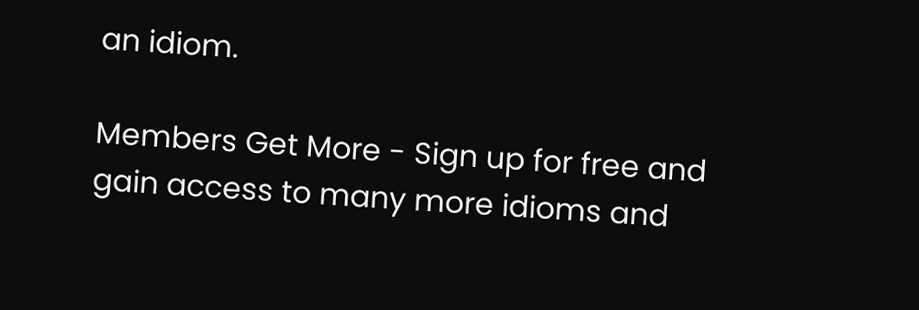an idiom.

Members Get More - Sign up for free and gain access to many more idioms and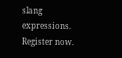slang expressions. Register now.